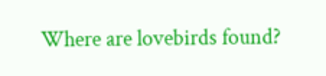Where are lovebirds found?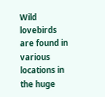Wild lovebirds are found in various locations in the huge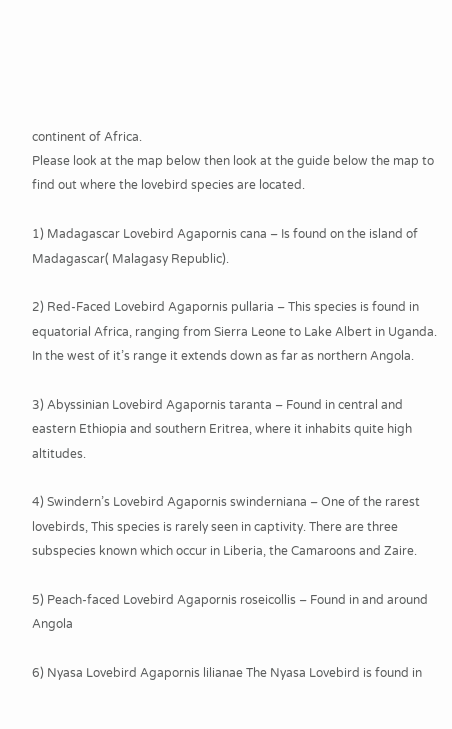continent of Africa.
Please look at the map below then look at the guide below the map to find out where the lovebird species are located.

1) Madagascar Lovebird Agapornis cana – Is found on the island of Madagascar( Malagasy Republic).

2) Red-Faced Lovebird Agapornis pullaria – This species is found in equatorial Africa, ranging from Sierra Leone to Lake Albert in Uganda. In the west of it’s range it extends down as far as northern Angola.

3) Abyssinian Lovebird Agapornis taranta – Found in central and eastern Ethiopia and southern Eritrea, where it inhabits quite high altitudes.

4) Swindern’s Lovebird Agapornis swinderniana – One of the rarest lovebirds, This species is rarely seen in captivity. There are three subspecies known which occur in Liberia, the Camaroons and Zaire.

5) Peach-faced Lovebird Agapornis roseicollis – Found in and around Angola

6) Nyasa Lovebird Agapornis lilianae The Nyasa Lovebird is found in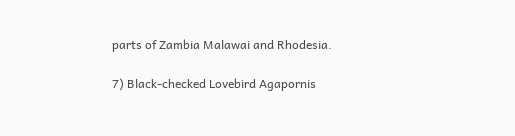parts of Zambia Malawai and Rhodesia.

7) Black-checked Lovebird Agapornis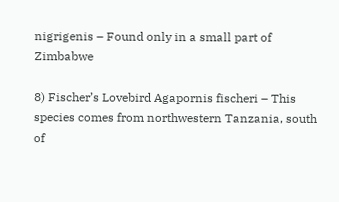nigrigenis – Found only in a small part of Zimbabwe

8) Fischer’s Lovebird Agapornis fischeri – This species comes from northwestern Tanzania, south of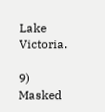Lake Victoria.

9) Masked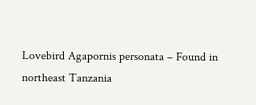Lovebird Agapornis personata – Found in northeast Tanzania